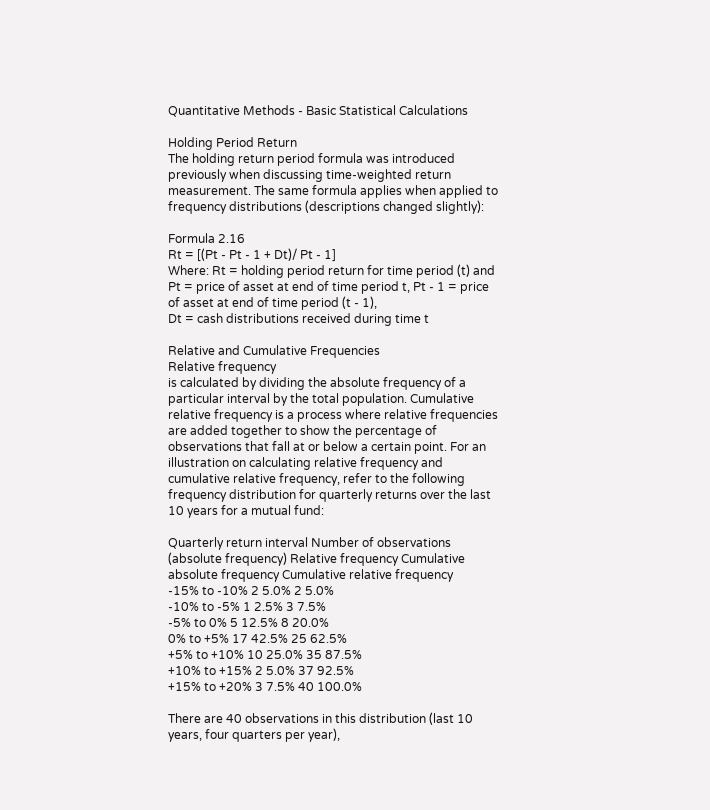Quantitative Methods - Basic Statistical Calculations

Holding Period Return
The holding return period formula was introduced previously when discussing time-weighted return measurement. The same formula applies when applied to frequency distributions (descriptions changed slightly):

Formula 2.16
Rt = [(Pt - Pt - 1 + Dt)/ Pt - 1]
Where: Rt = holding period return for time period (t) and Pt = price of asset at end of time period t, Pt - 1 = price of asset at end of time period (t - 1),
Dt = cash distributions received during time t

Relative and Cumulative Frequencies
Relative frequency
is calculated by dividing the absolute frequency of a particular interval by the total population. Cumulative relative frequency is a process where relative frequencies are added together to show the percentage of observations that fall at or below a certain point. For an illustration on calculating relative frequency and cumulative relative frequency, refer to the following frequency distribution for quarterly returns over the last 10 years for a mutual fund:

Quarterly return interval Number of observations (absolute frequency) Relative frequency Cumulative absolute frequency Cumulative relative frequency
-15% to -10% 2 5.0% 2 5.0%
-10% to -5% 1 2.5% 3 7.5%
-5% to 0% 5 12.5% 8 20.0%
0% to +5% 17 42.5% 25 62.5%
+5% to +10% 10 25.0% 35 87.5%
+10% to +15% 2 5.0% 37 92.5%
+15% to +20% 3 7.5% 40 100.0%

There are 40 observations in this distribution (last 10 years, four quarters per year),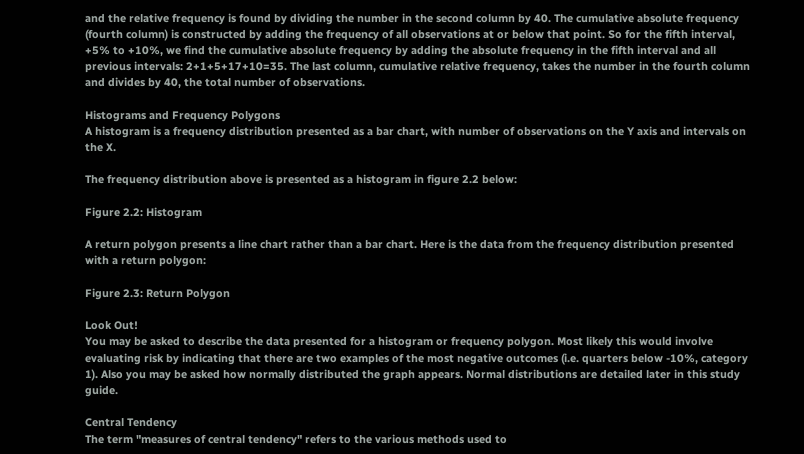and the relative frequency is found by dividing the number in the second column by 40. The cumulative absolute frequency (fourth column) is constructed by adding the frequency of all observations at or below that point. So for the fifth interval, +5% to +10%, we find the cumulative absolute frequency by adding the absolute frequency in the fifth interval and all previous intervals: 2+1+5+17+10=35. The last column, cumulative relative frequency, takes the number in the fourth column and divides by 40, the total number of observations.

Histograms and Frequency Polygons
A histogram is a frequency distribution presented as a bar chart, with number of observations on the Y axis and intervals on the X.

The frequency distribution above is presented as a histogram in figure 2.2 below:

Figure 2.2: Histogram

A return polygon presents a line chart rather than a bar chart. Here is the data from the frequency distribution presented with a return polygon:

Figure 2.3: Return Polygon

Look Out!
You may be asked to describe the data presented for a histogram or frequency polygon. Most likely this would involve evaluating risk by indicating that there are two examples of the most negative outcomes (i.e. quarters below -10%, category 1). Also you may be asked how normally distributed the graph appears. Normal distributions are detailed later in this study guide.

Central Tendency
The term "measures of central tendency" refers to the various methods used to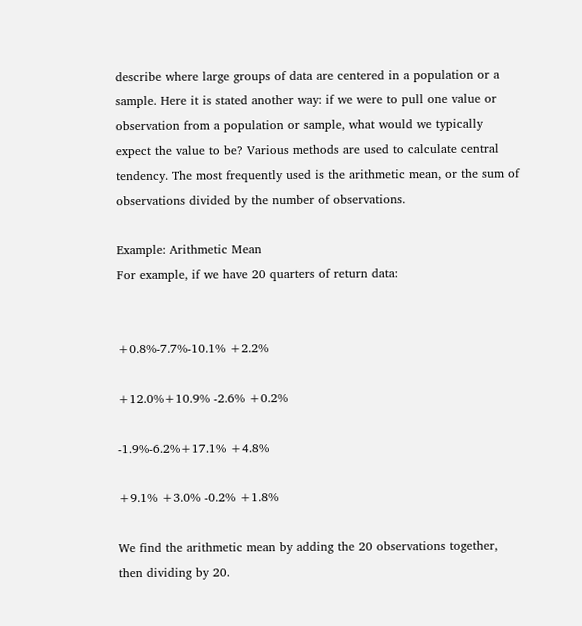describe where large groups of data are centered in a population or a sample. Here it is stated another way: if we were to pull one value or observation from a population or sample, what would we typically expect the value to be? Various methods are used to calculate central tendency. The most frequently used is the arithmetic mean, or the sum of observations divided by the number of observations.

Example: Arithmetic Mean
For example, if we have 20 quarters of return data:


+0.8%-7.7%-10.1% +2.2%

+12.0%+10.9% -2.6% +0.2%

-1.9%-6.2%+17.1% +4.8%

+9.1% +3.0% -0.2% +1.8%

We find the arithmetic mean by adding the 20 observations together, then dividing by 20.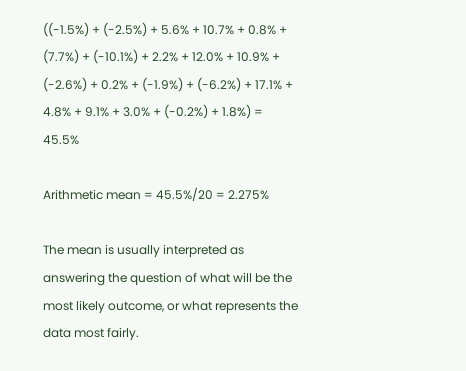((-1.5%) + (-2.5%) + 5.6% + 10.7% + 0.8% + (7.7%) + (-10.1%) + 2.2% + 12.0% + 10.9% + (-2.6%) + 0.2% + (-1.9%) + (-6.2%) + 17.1% + 4.8% + 9.1% + 3.0% + (-0.2%) + 1.8%) = 45.5%

Arithmetic mean = 45.5%/20 = 2.275%

The mean is usually interpreted as answering the question of what will be the most likely outcome, or what represents the data most fairly.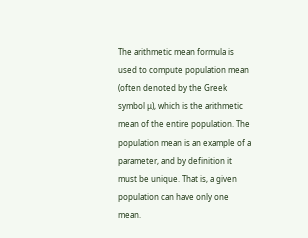The arithmetic mean formula is used to compute population mean (often denoted by the Greek symbol μ), which is the arithmetic mean of the entire population. The population mean is an example of a parameter, and by definition it must be unique. That is, a given population can have only one mean.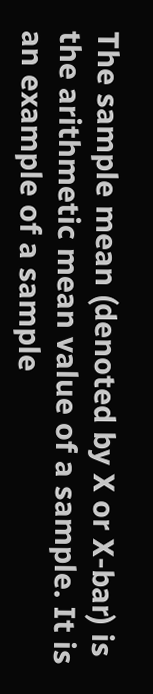The sample mean (denoted by X or X-bar) is the arithmetic mean value of a sample. It is an example of a sample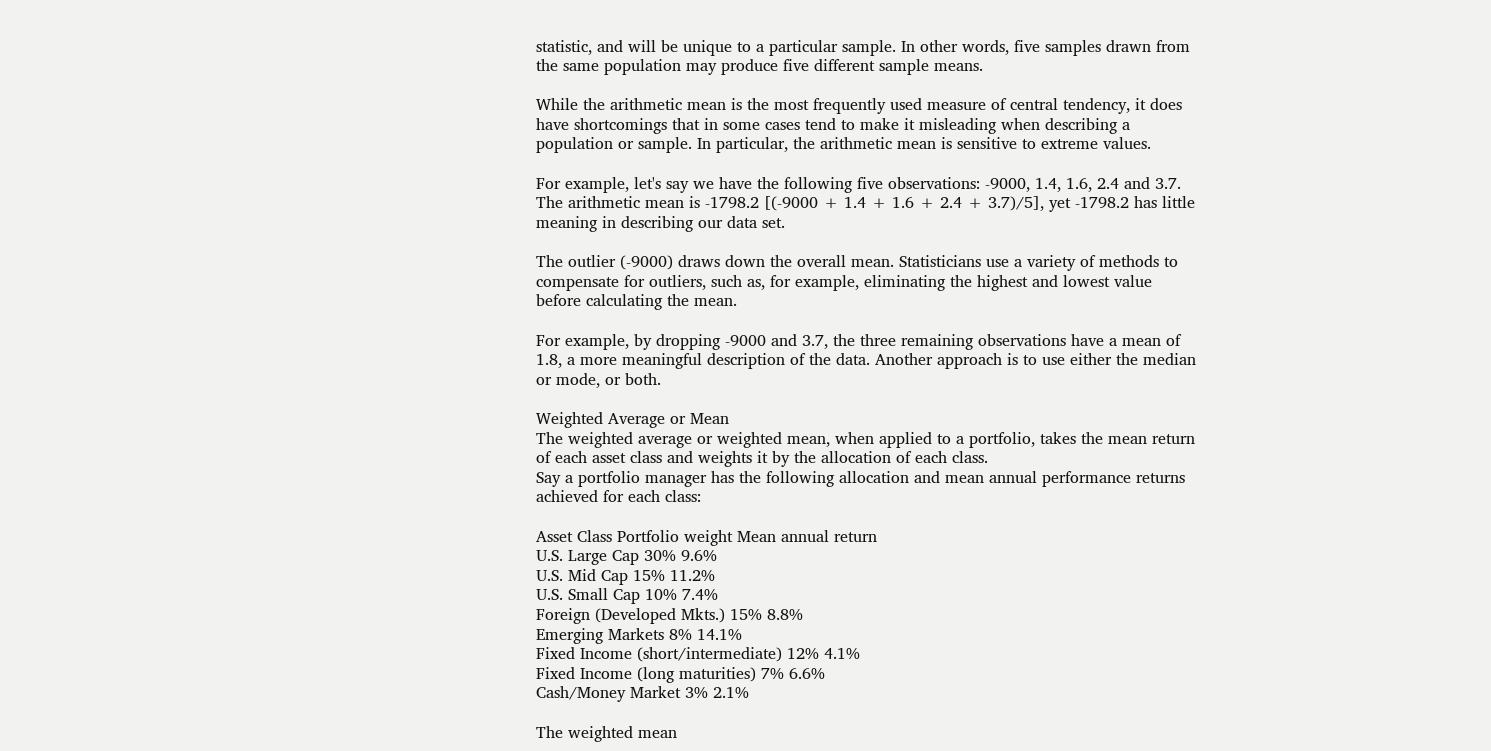statistic, and will be unique to a particular sample. In other words, five samples drawn from the same population may produce five different sample means.

While the arithmetic mean is the most frequently used measure of central tendency, it does have shortcomings that in some cases tend to make it misleading when describing a population or sample. In particular, the arithmetic mean is sensitive to extreme values.

For example, let's say we have the following five observations: -9000, 1.4, 1.6, 2.4 and 3.7. The arithmetic mean is -1798.2 [(-9000 + 1.4 + 1.6 + 2.4 + 3.7)/5], yet -1798.2 has little meaning in describing our data set.

The outlier (-9000) draws down the overall mean. Statisticians use a variety of methods to compensate for outliers, such as, for example, eliminating the highest and lowest value before calculating the mean.

For example, by dropping -9000 and 3.7, the three remaining observations have a mean of 1.8, a more meaningful description of the data. Another approach is to use either the median or mode, or both.

Weighted Average or Mean
The weighted average or weighted mean, when applied to a portfolio, takes the mean return of each asset class and weights it by the allocation of each class.
Say a portfolio manager has the following allocation and mean annual performance returns achieved for each class:

Asset Class Portfolio weight Mean annual return
U.S. Large Cap 30% 9.6%
U.S. Mid Cap 15% 11.2%
U.S. Small Cap 10% 7.4%
Foreign (Developed Mkts.) 15% 8.8%
Emerging Markets 8% 14.1%
Fixed Income (short/intermediate) 12% 4.1%
Fixed Income (long maturities) 7% 6.6%
Cash/Money Market 3% 2.1%

The weighted mean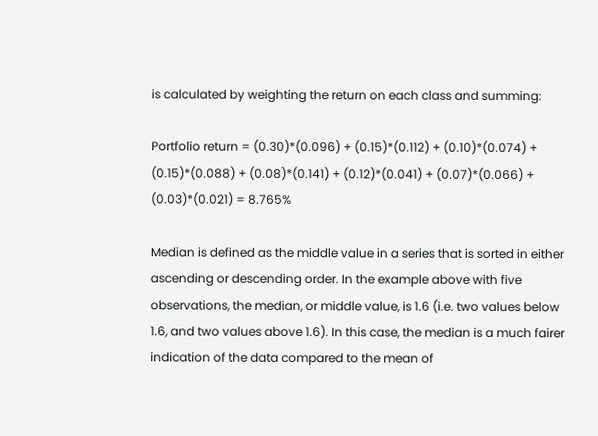is calculated by weighting the return on each class and summing:

Portfolio return = (0.30)*(0.096) + (0.15)*(0.112) + (0.10)*(0.074) + (0.15)*(0.088) + (0.08)*(0.141) + (0.12)*(0.041) + (0.07)*(0.066) + (0.03)*(0.021) = 8.765%

Median is defined as the middle value in a series that is sorted in either ascending or descending order. In the example above with five observations, the median, or middle value, is 1.6 (i.e. two values below 1.6, and two values above 1.6). In this case, the median is a much fairer indication of the data compared to the mean of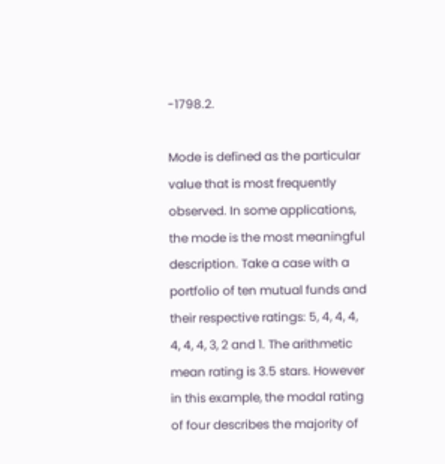-1798.2.

Mode is defined as the particular value that is most frequently observed. In some applications, the mode is the most meaningful description. Take a case with a portfolio of ten mutual funds and their respective ratings: 5, 4, 4, 4, 4, 4, 4, 3, 2 and 1. The arithmetic mean rating is 3.5 stars. However in this example, the modal rating of four describes the majority of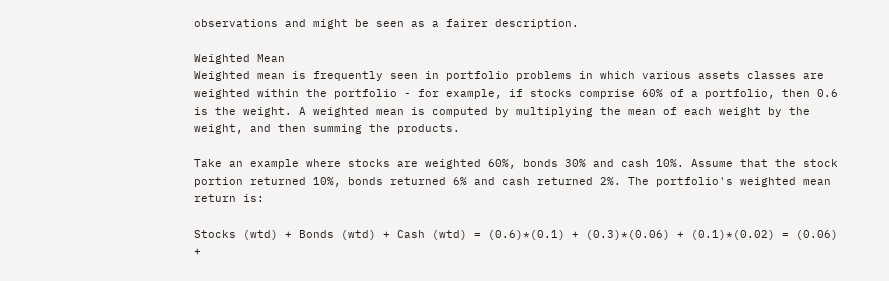observations and might be seen as a fairer description.

Weighted Mean
Weighted mean is frequently seen in portfolio problems in which various assets classes are weighted within the portfolio - for example, if stocks comprise 60% of a portfolio, then 0.6 is the weight. A weighted mean is computed by multiplying the mean of each weight by the weight, and then summing the products.

Take an example where stocks are weighted 60%, bonds 30% and cash 10%. Assume that the stock portion returned 10%, bonds returned 6% and cash returned 2%. The portfolio's weighted mean return is:

Stocks (wtd) + Bonds (wtd) + Cash (wtd) = (0.6)*(0.1) + (0.3)*(0.06) + (0.1)*(0.02) = (0.06) +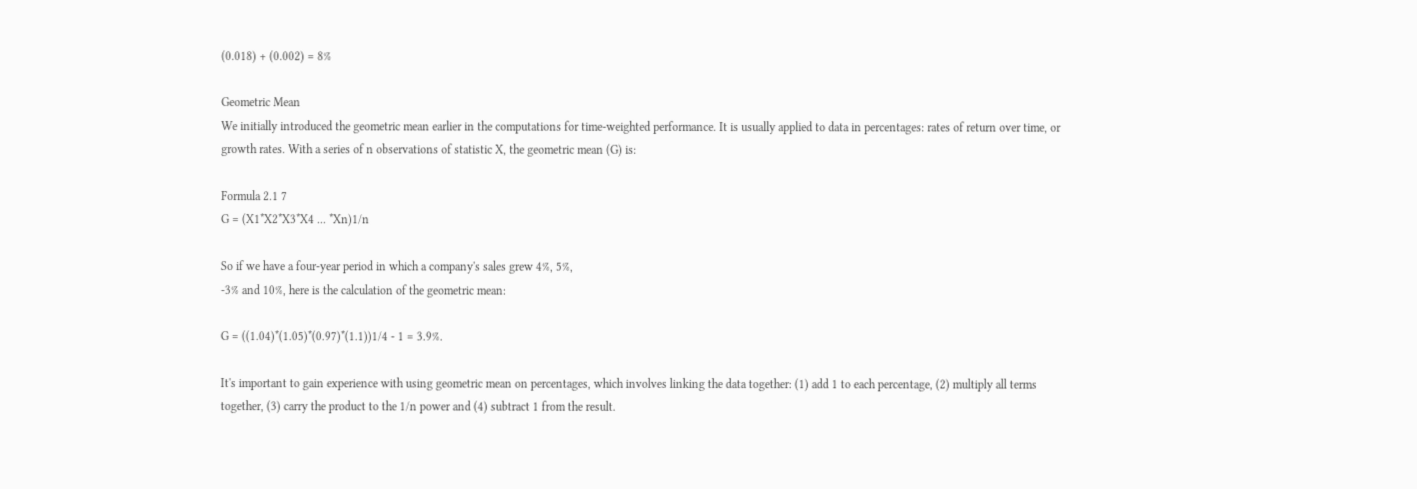(0.018) + (0.002) = 8%

Geometric Mean
We initially introduced the geometric mean earlier in the computations for time-weighted performance. It is usually applied to data in percentages: rates of return over time, or growth rates. With a series of n observations of statistic X, the geometric mean (G) is:

Formula 2.1 7
G = (X1*X2*X3*X4 ... *Xn)1/n

So if we have a four-year period in which a company's sales grew 4%, 5%,
-3% and 10%, here is the calculation of the geometric mean:

G = ((1.04)*(1.05)*(0.97)*(1.1))1/4 - 1 = 3.9%.

It's important to gain experience with using geometric mean on percentages, which involves linking the data together: (1) add 1 to each percentage, (2) multiply all terms together, (3) carry the product to the 1/n power and (4) subtract 1 from the result.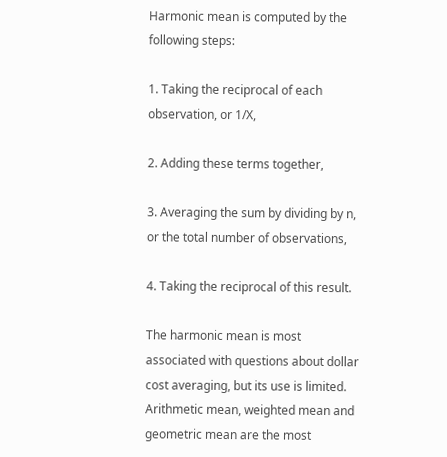Harmonic mean is computed by the following steps:

1. Taking the reciprocal of each observation, or 1/X,

2. Adding these terms together,

3. Averaging the sum by dividing by n, or the total number of observations,

4. Taking the reciprocal of this result.

The harmonic mean is most associated with questions about dollar cost averaging, but its use is limited. Arithmetic mean, weighted mean and geometric mean are the most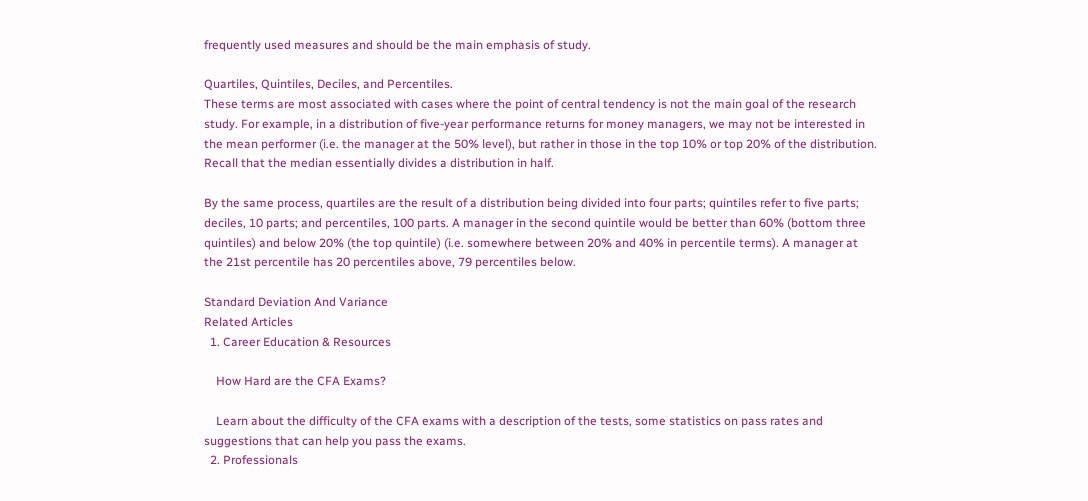frequently used measures and should be the main emphasis of study.

Quartiles, Quintiles, Deciles, and Percentiles.
These terms are most associated with cases where the point of central tendency is not the main goal of the research study. For example, in a distribution of five-year performance returns for money managers, we may not be interested in the mean performer (i.e. the manager at the 50% level), but rather in those in the top 10% or top 20% of the distribution. Recall that the median essentially divides a distribution in half.

By the same process, quartiles are the result of a distribution being divided into four parts; quintiles refer to five parts; deciles, 10 parts; and percentiles, 100 parts. A manager in the second quintile would be better than 60% (bottom three quintiles) and below 20% (the top quintile) (i.e. somewhere between 20% and 40% in percentile terms). A manager at the 21st percentile has 20 percentiles above, 79 percentiles below.

Standard Deviation And Variance
Related Articles
  1. Career Education & Resources

    How Hard are the CFA Exams?

    Learn about the difficulty of the CFA exams with a description of the tests, some statistics on pass rates and suggestions that can help you pass the exams.
  2. Professionals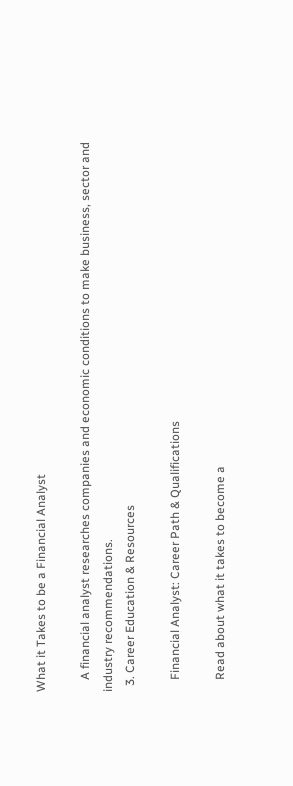What it Takes to be a Financial Analyst

    A financial analyst researches companies and economic conditions to make business, sector and industry recommendations.
  3. Career Education & Resources

    Financial Analyst: Career Path & Qualifications

    Read about what it takes to become a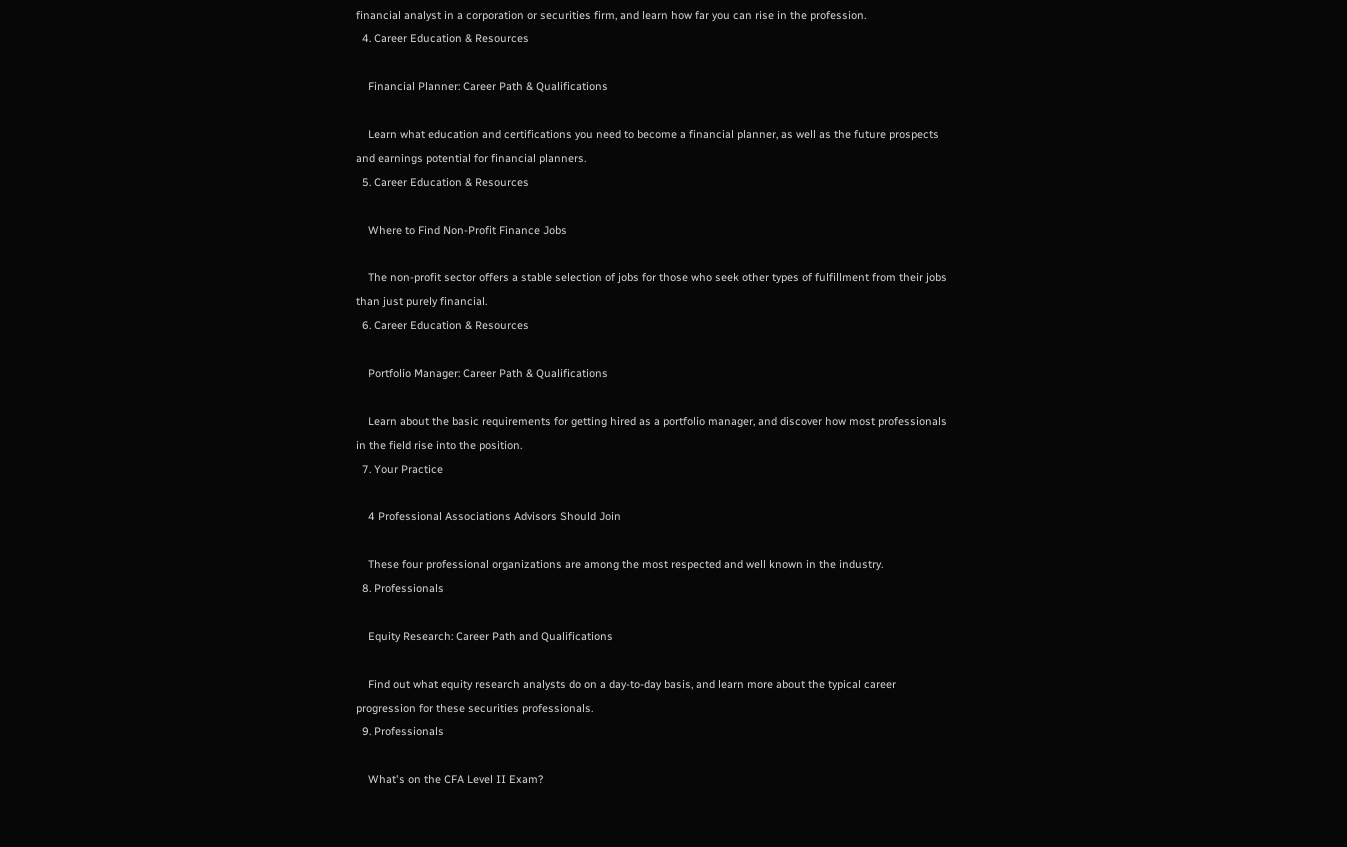financial analyst in a corporation or securities firm, and learn how far you can rise in the profession.
  4. Career Education & Resources

    Financial Planner: Career Path & Qualifications

    Learn what education and certifications you need to become a financial planner, as well as the future prospects and earnings potential for financial planners.
  5. Career Education & Resources

    Where to Find Non-Profit Finance Jobs

    The non-profit sector offers a stable selection of jobs for those who seek other types of fulfillment from their jobs than just purely financial.
  6. Career Education & Resources

    Portfolio Manager: Career Path & Qualifications

    Learn about the basic requirements for getting hired as a portfolio manager, and discover how most professionals in the field rise into the position.
  7. Your Practice

    4 Professional Associations Advisors Should Join

    These four professional organizations are among the most respected and well known in the industry.
  8. Professionals

    Equity Research: Career Path and Qualifications

    Find out what equity research analysts do on a day-to-day basis, and learn more about the typical career progression for these securities professionals.
  9. Professionals

    What's on the CFA Level II Exam?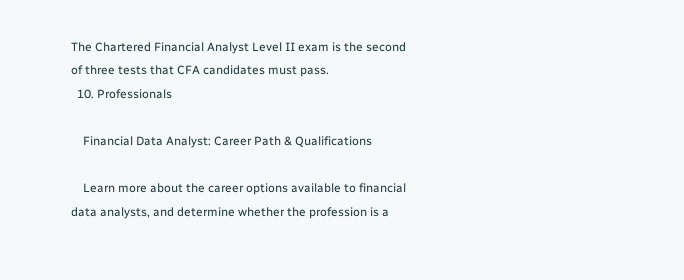The Chartered Financial Analyst Level II exam is the second of three tests that CFA candidates must pass.
  10. Professionals

    Financial Data Analyst: Career Path & Qualifications

    Learn more about the career options available to financial data analysts, and determine whether the profession is a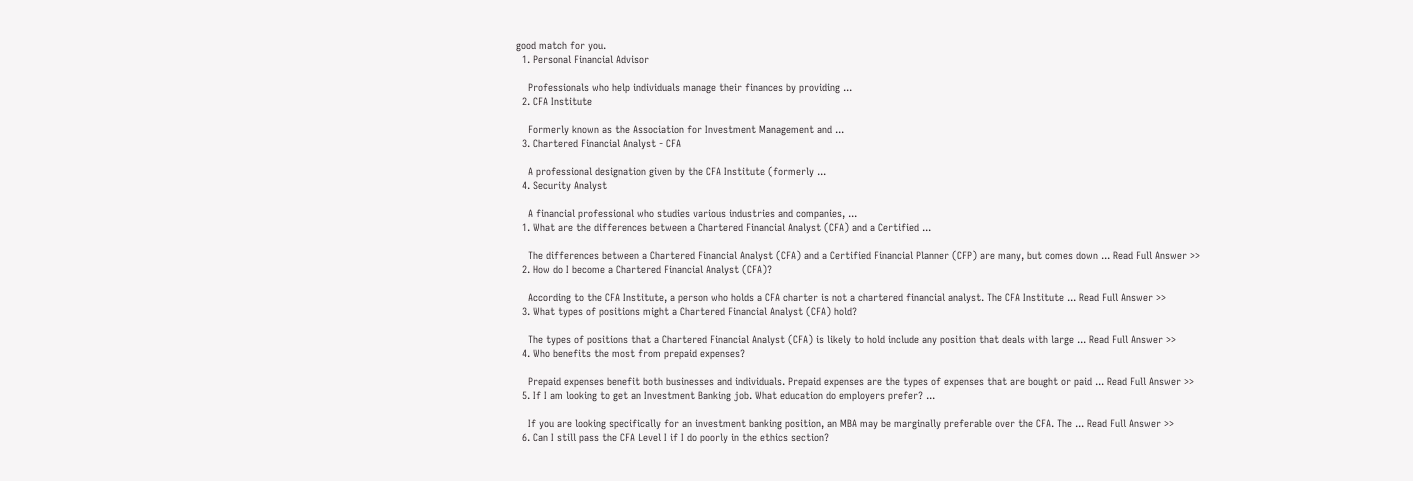good match for you.
  1. Personal Financial Advisor

    Professionals who help individuals manage their finances by providing ...
  2. CFA Institute

    Formerly known as the Association for Investment Management and ...
  3. Chartered Financial Analyst - CFA

    A professional designation given by the CFA Institute (formerly ...
  4. Security Analyst

    A financial professional who studies various industries and companies, ...
  1. What are the differences between a Chartered Financial Analyst (CFA) and a Certified ...

    The differences between a Chartered Financial Analyst (CFA) and a Certified Financial Planner (CFP) are many, but comes down ... Read Full Answer >>
  2. How do I become a Chartered Financial Analyst (CFA)?

    According to the CFA Institute, a person who holds a CFA charter is not a chartered financial analyst. The CFA Institute ... Read Full Answer >>
  3. What types of positions might a Chartered Financial Analyst (CFA) hold?

    The types of positions that a Chartered Financial Analyst (CFA) is likely to hold include any position that deals with large ... Read Full Answer >>
  4. Who benefits the most from prepaid expenses?

    Prepaid expenses benefit both businesses and individuals. Prepaid expenses are the types of expenses that are bought or paid ... Read Full Answer >>
  5. If I am looking to get an Investment Banking job. What education do employers prefer? ...

    If you are looking specifically for an investment banking position, an MBA may be marginally preferable over the CFA. The ... Read Full Answer >>
  6. Can I still pass the CFA Level I if I do poorly in the ethics section?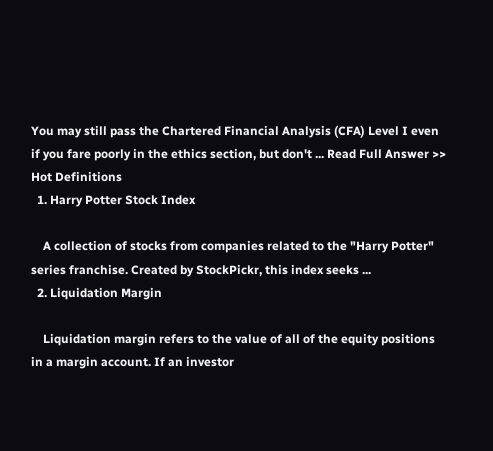You may still pass the Chartered Financial Analysis (CFA) Level I even if you fare poorly in the ethics section, but don't ... Read Full Answer >>
Hot Definitions
  1. Harry Potter Stock Index

    A collection of stocks from companies related to the "Harry Potter" series franchise. Created by StockPickr, this index seeks ...
  2. Liquidation Margin

    Liquidation margin refers to the value of all of the equity positions in a margin account. If an investor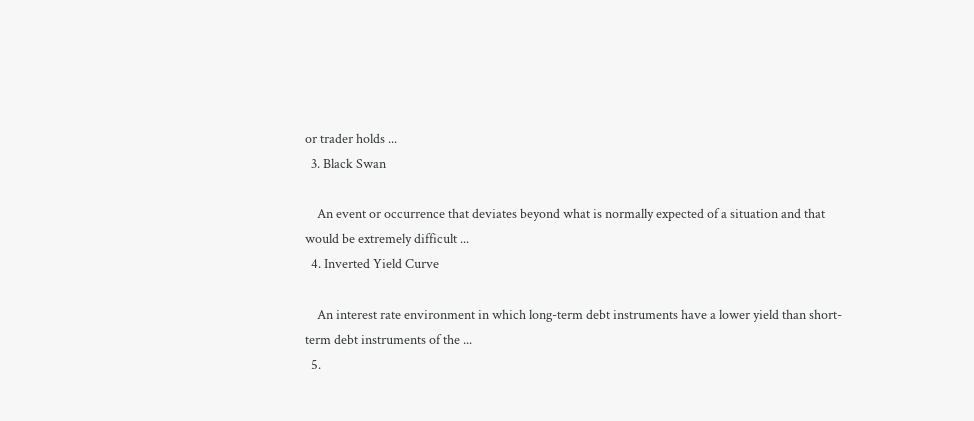or trader holds ...
  3. Black Swan

    An event or occurrence that deviates beyond what is normally expected of a situation and that would be extremely difficult ...
  4. Inverted Yield Curve

    An interest rate environment in which long-term debt instruments have a lower yield than short-term debt instruments of the ...
  5.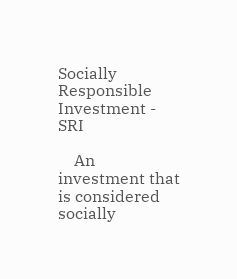Socially Responsible Investment - SRI

    An investment that is considered socially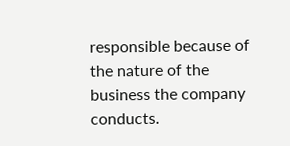responsible because of the nature of the business the company conducts.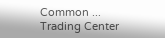Common ...
Trading Center